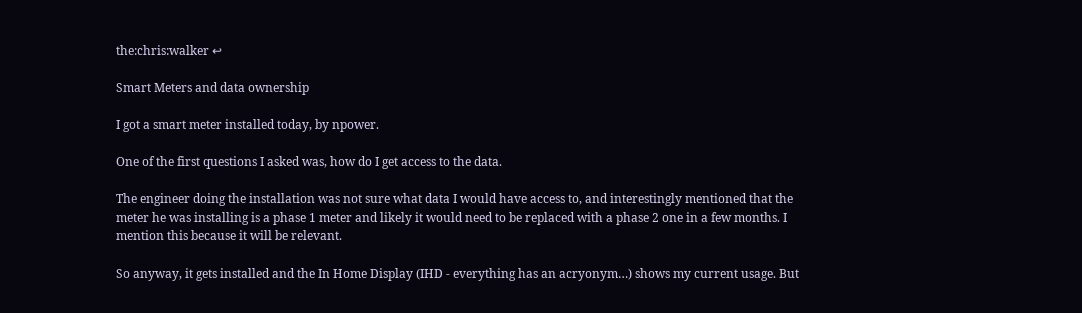the:chris:walker ↩

Smart Meters and data ownership

I got a smart meter installed today, by npower.

One of the first questions I asked was, how do I get access to the data.

The engineer doing the installation was not sure what data I would have access to, and interestingly mentioned that the meter he was installing is a phase 1 meter and likely it would need to be replaced with a phase 2 one in a few months. I mention this because it will be relevant.

So anyway, it gets installed and the In Home Display (IHD - everything has an acryonym…) shows my current usage. But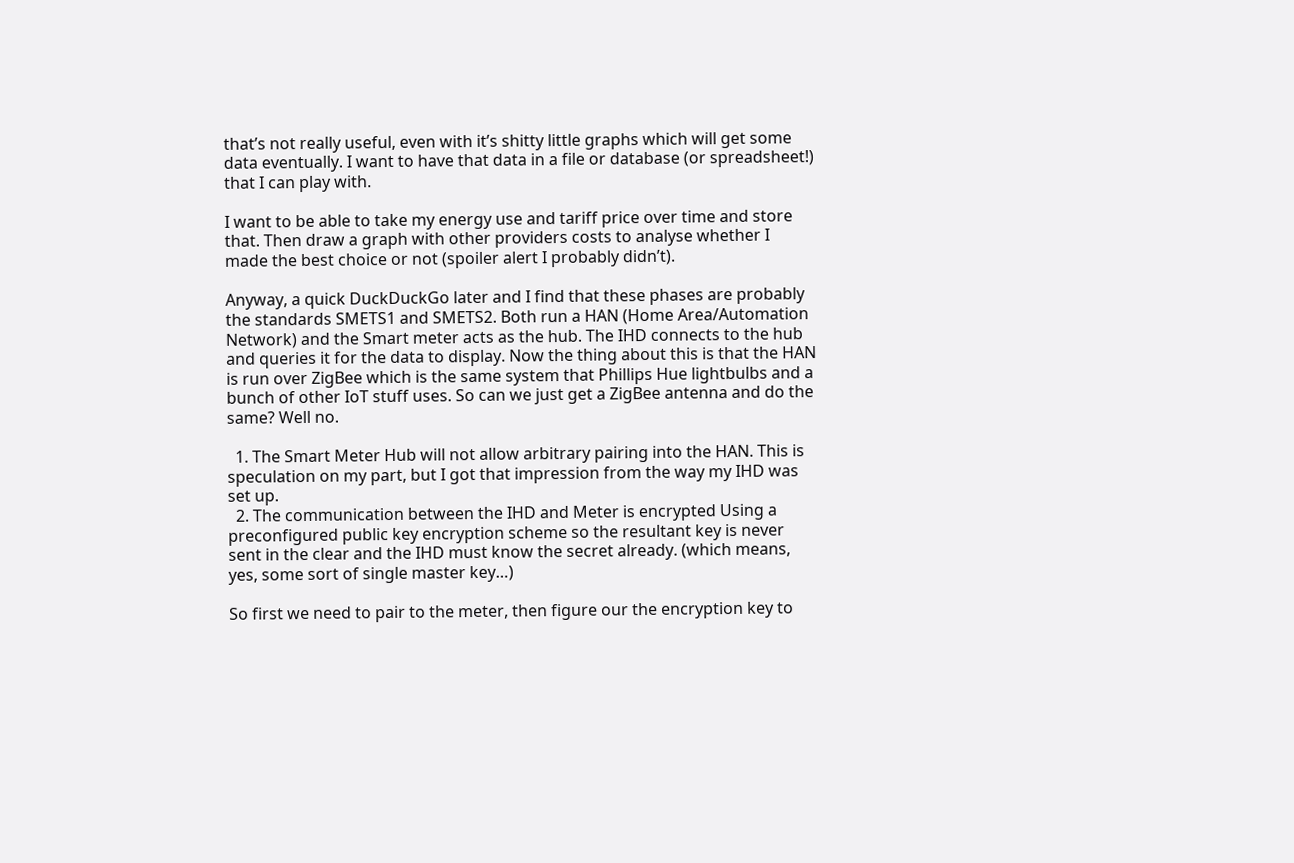that’s not really useful, even with it’s shitty little graphs which will get some data eventually. I want to have that data in a file or database (or spreadsheet!) that I can play with.

I want to be able to take my energy use and tariff price over time and store that. Then draw a graph with other providers costs to analyse whether I made the best choice or not (spoiler alert I probably didn’t).

Anyway, a quick DuckDuckGo later and I find that these phases are probably the standards SMETS1 and SMETS2. Both run a HAN (Home Area/Automation Network) and the Smart meter acts as the hub. The IHD connects to the hub and queries it for the data to display. Now the thing about this is that the HAN is run over ZigBee which is the same system that Phillips Hue lightbulbs and a bunch of other IoT stuff uses. So can we just get a ZigBee antenna and do the same? Well no.

  1. The Smart Meter Hub will not allow arbitrary pairing into the HAN. This is speculation on my part, but I got that impression from the way my IHD was set up.
  2. The communication between the IHD and Meter is encrypted Using a preconfigured public key encryption scheme so the resultant key is never sent in the clear and the IHD must know the secret already. (which means, yes, some sort of single master key…)

So first we need to pair to the meter, then figure our the encryption key to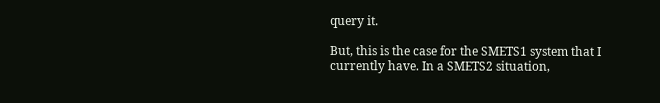query it.

But, this is the case for the SMETS1 system that I currently have. In a SMETS2 situation,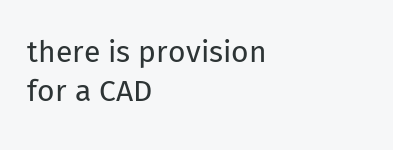there is provision for a CAD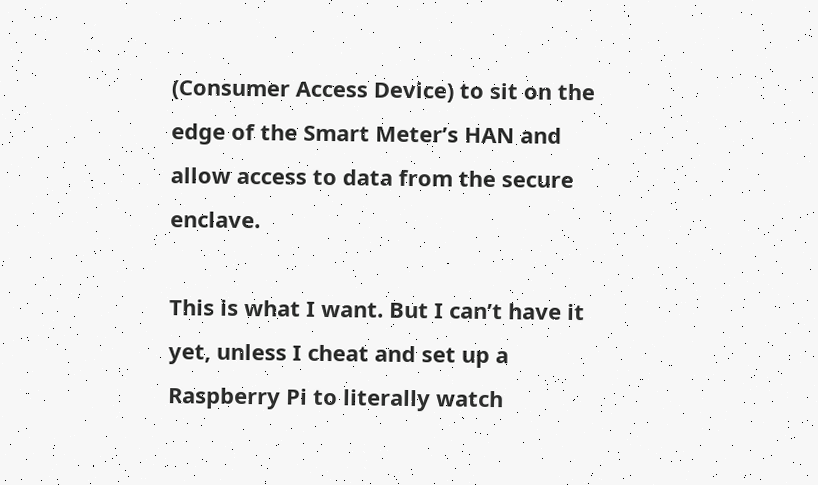(Consumer Access Device) to sit on the edge of the Smart Meter’s HAN and allow access to data from the secure enclave.

This is what I want. But I can’t have it yet, unless I cheat and set up a Raspberry Pi to literally watch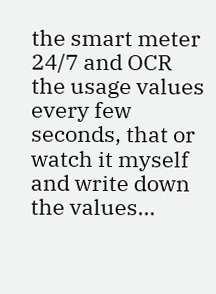the smart meter 24/7 and OCR the usage values every few seconds, that or watch it myself and write down the values…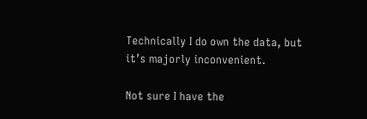Technically I do own the data, but it’s majorly inconvenient.

Not sure I have the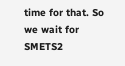time for that. So we wait for SMETS2